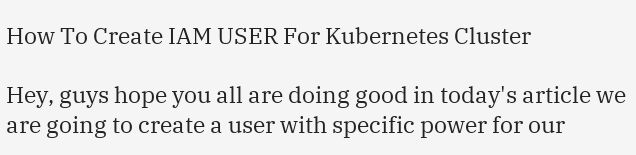How To Create IAM USER For Kubernetes Cluster

Hey, guys hope you all are doing good in today's article we are going to create a user with specific power for our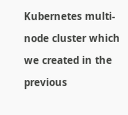Kubernetes multi-node cluster which we created in the previous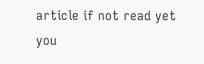article if not read yet you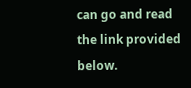can go and read the link provided below.